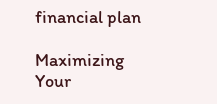financial plan

Maximizing Your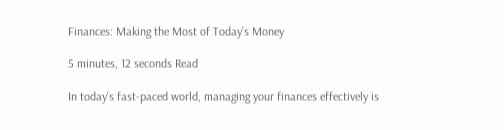Finances: Making the Most of Today’s Money

5 minutes, 12 seconds Read

In today’s fast-paced world, managing your finances effectively is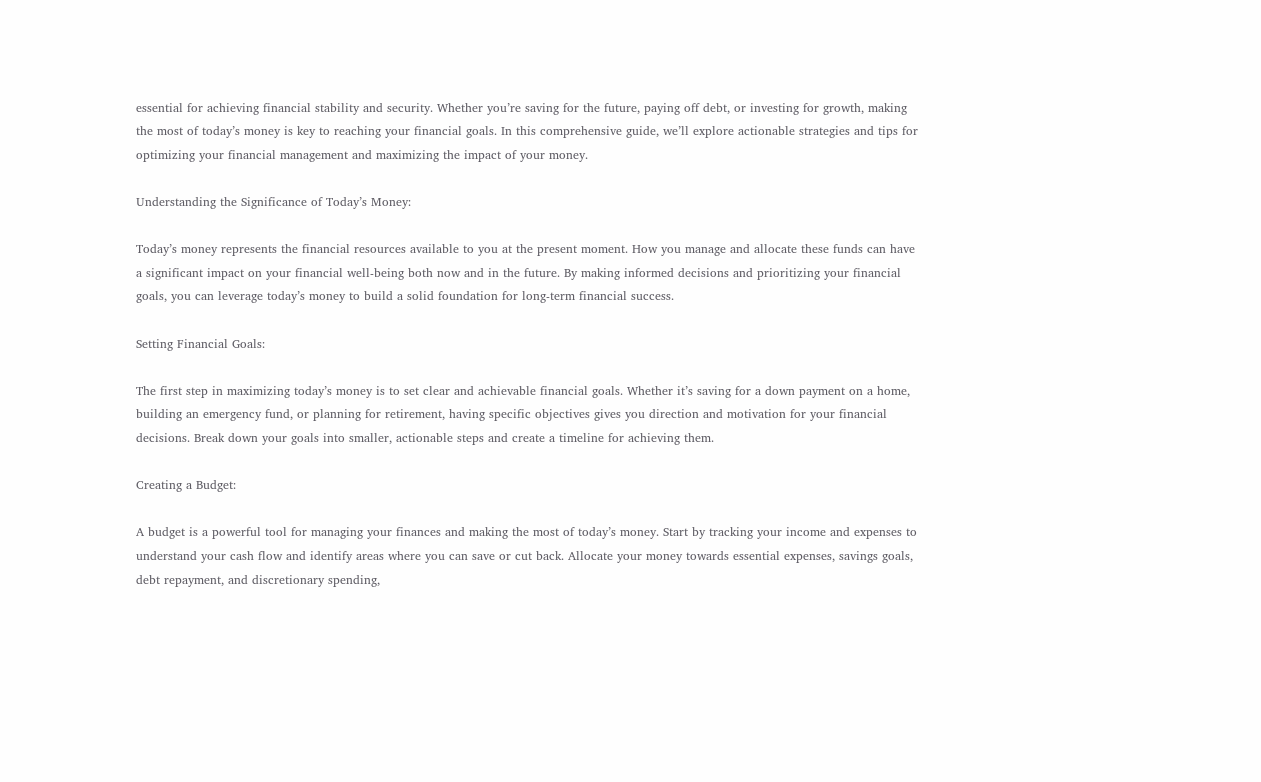essential for achieving financial stability and security. Whether you’re saving for the future, paying off debt, or investing for growth, making the most of today’s money is key to reaching your financial goals. In this comprehensive guide, we’ll explore actionable strategies and tips for optimizing your financial management and maximizing the impact of your money.

Understanding the Significance of Today’s Money:

Today’s money represents the financial resources available to you at the present moment. How you manage and allocate these funds can have a significant impact on your financial well-being both now and in the future. By making informed decisions and prioritizing your financial goals, you can leverage today’s money to build a solid foundation for long-term financial success.

Setting Financial Goals:

The first step in maximizing today’s money is to set clear and achievable financial goals. Whether it’s saving for a down payment on a home, building an emergency fund, or planning for retirement, having specific objectives gives you direction and motivation for your financial decisions. Break down your goals into smaller, actionable steps and create a timeline for achieving them.

Creating a Budget:

A budget is a powerful tool for managing your finances and making the most of today’s money. Start by tracking your income and expenses to understand your cash flow and identify areas where you can save or cut back. Allocate your money towards essential expenses, savings goals, debt repayment, and discretionary spending,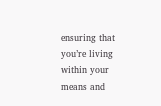ensuring that you’re living within your means and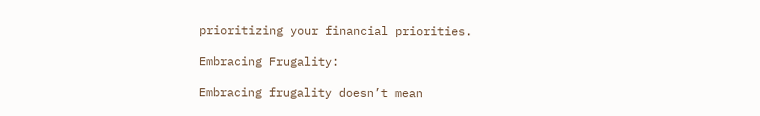prioritizing your financial priorities.

Embracing Frugality:

Embracing frugality doesn’t mean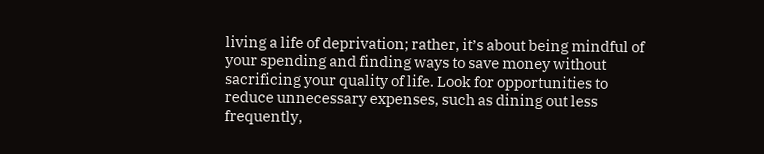living a life of deprivation; rather, it’s about being mindful of your spending and finding ways to save money without sacrificing your quality of life. Look for opportunities to reduce unnecessary expenses, such as dining out less frequently,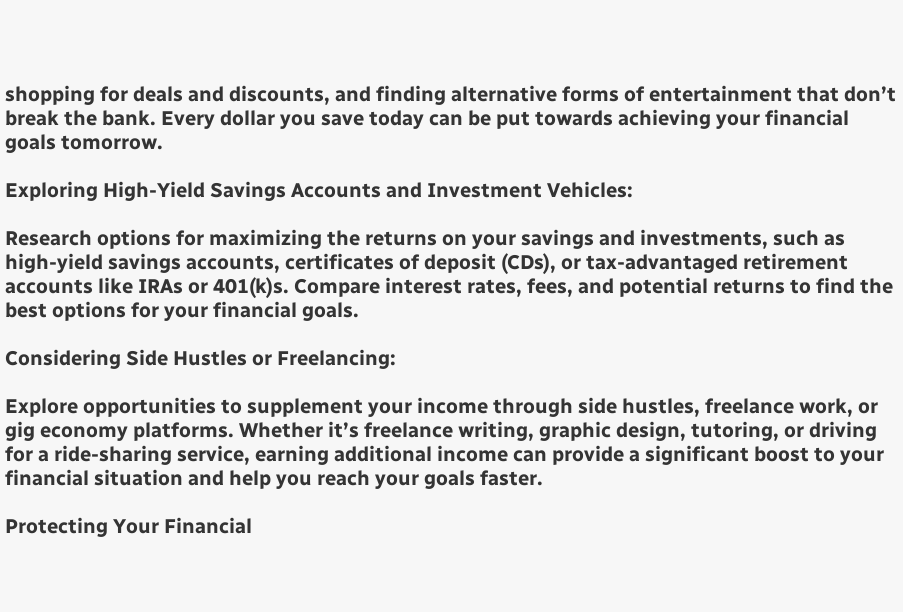shopping for deals and discounts, and finding alternative forms of entertainment that don’t break the bank. Every dollar you save today can be put towards achieving your financial goals tomorrow.

Exploring High-Yield Savings Accounts and Investment Vehicles:

Research options for maximizing the returns on your savings and investments, such as high-yield savings accounts, certificates of deposit (CDs), or tax-advantaged retirement accounts like IRAs or 401(k)s. Compare interest rates, fees, and potential returns to find the best options for your financial goals.

Considering Side Hustles or Freelancing:

Explore opportunities to supplement your income through side hustles, freelance work, or gig economy platforms. Whether it’s freelance writing, graphic design, tutoring, or driving for a ride-sharing service, earning additional income can provide a significant boost to your financial situation and help you reach your goals faster.

Protecting Your Financial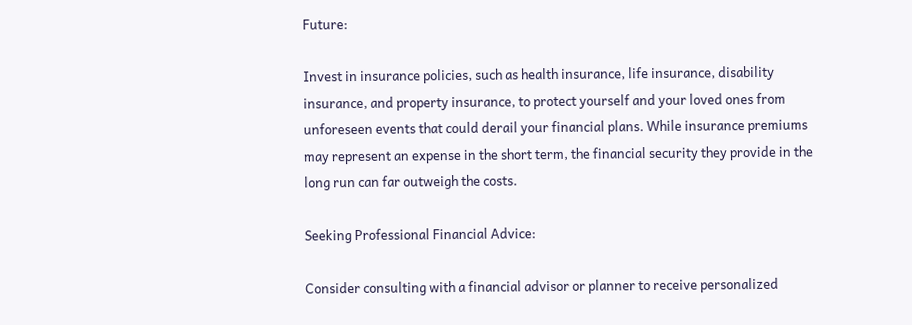Future:

Invest in insurance policies, such as health insurance, life insurance, disability insurance, and property insurance, to protect yourself and your loved ones from unforeseen events that could derail your financial plans. While insurance premiums may represent an expense in the short term, the financial security they provide in the long run can far outweigh the costs.

Seeking Professional Financial Advice:

Consider consulting with a financial advisor or planner to receive personalized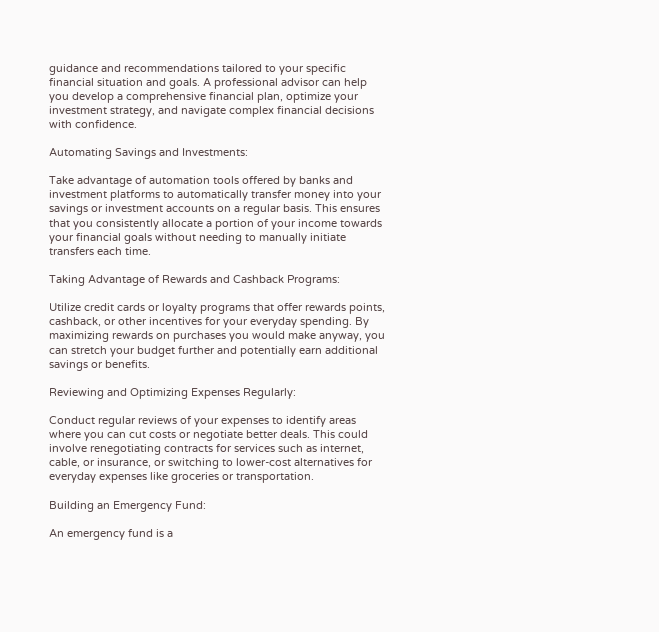guidance and recommendations tailored to your specific financial situation and goals. A professional advisor can help you develop a comprehensive financial plan, optimize your investment strategy, and navigate complex financial decisions with confidence.

Automating Savings and Investments:

Take advantage of automation tools offered by banks and investment platforms to automatically transfer money into your savings or investment accounts on a regular basis. This ensures that you consistently allocate a portion of your income towards your financial goals without needing to manually initiate transfers each time.

Taking Advantage of Rewards and Cashback Programs:

Utilize credit cards or loyalty programs that offer rewards points, cashback, or other incentives for your everyday spending. By maximizing rewards on purchases you would make anyway, you can stretch your budget further and potentially earn additional savings or benefits.

Reviewing and Optimizing Expenses Regularly:

Conduct regular reviews of your expenses to identify areas where you can cut costs or negotiate better deals. This could involve renegotiating contracts for services such as internet, cable, or insurance, or switching to lower-cost alternatives for everyday expenses like groceries or transportation.

Building an Emergency Fund:

An emergency fund is a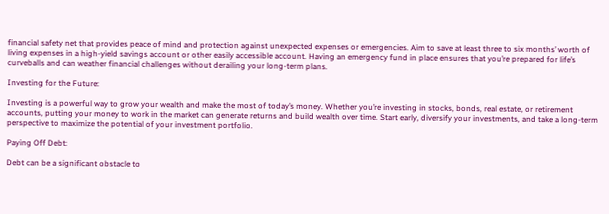financial safety net that provides peace of mind and protection against unexpected expenses or emergencies. Aim to save at least three to six months’ worth of living expenses in a high-yield savings account or other easily accessible account. Having an emergency fund in place ensures that you’re prepared for life’s curveballs and can weather financial challenges without derailing your long-term plans.

Investing for the Future:

Investing is a powerful way to grow your wealth and make the most of today’s money. Whether you’re investing in stocks, bonds, real estate, or retirement accounts, putting your money to work in the market can generate returns and build wealth over time. Start early, diversify your investments, and take a long-term perspective to maximize the potential of your investment portfolio.

Paying Off Debt:

Debt can be a significant obstacle to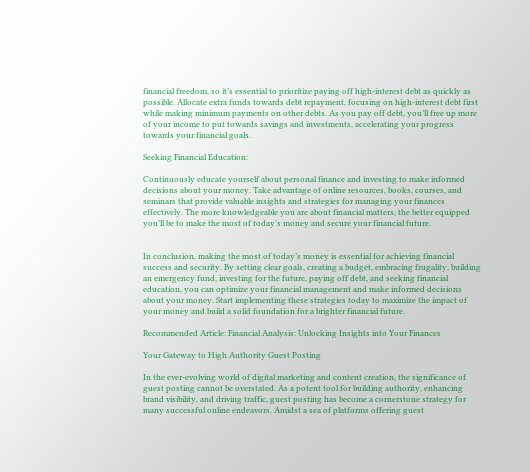financial freedom, so it’s essential to prioritize paying off high-interest debt as quickly as possible. Allocate extra funds towards debt repayment, focusing on high-interest debt first while making minimum payments on other debts. As you pay off debt, you’ll free up more of your income to put towards savings and investments, accelerating your progress towards your financial goals.

Seeking Financial Education:

Continuously educate yourself about personal finance and investing to make informed decisions about your money. Take advantage of online resources, books, courses, and seminars that provide valuable insights and strategies for managing your finances effectively. The more knowledgeable you are about financial matters, the better equipped you’ll be to make the most of today’s money and secure your financial future.


In conclusion, making the most of today’s money is essential for achieving financial success and security. By setting clear goals, creating a budget, embracing frugality, building an emergency fund, investing for the future, paying off debt, and seeking financial education, you can optimize your financial management and make informed decisions about your money. Start implementing these strategies today to maximize the impact of your money and build a solid foundation for a brighter financial future.

Recommended Article: Financial Analysis: Unlocking Insights into Your Finances

Your Gateway to High Authority Guest Posting

In the ever-evolving world of digital marketing and content creation, the significance of guest posting cannot be overstated. As a potent tool for building authority, enhancing brand visibility, and driving traffic, guest posting has become a cornerstone strategy for many successful online endeavors. Amidst a sea of platforms offering guest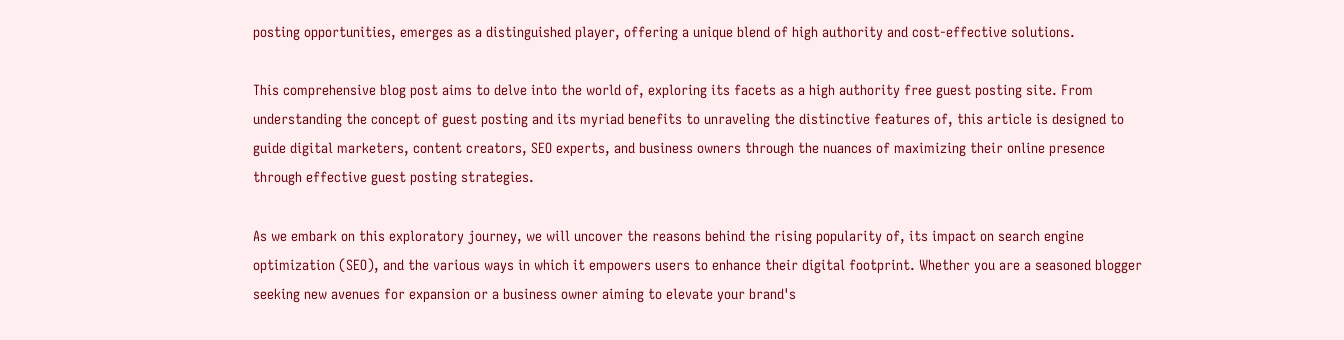posting opportunities, emerges as a distinguished player, offering a unique blend of high authority and cost-effective solutions.

This comprehensive blog post aims to delve into the world of, exploring its facets as a high authority free guest posting site. From understanding the concept of guest posting and its myriad benefits to unraveling the distinctive features of, this article is designed to guide digital marketers, content creators, SEO experts, and business owners through the nuances of maximizing their online presence through effective guest posting strategies.

As we embark on this exploratory journey, we will uncover the reasons behind the rising popularity of, its impact on search engine optimization (SEO), and the various ways in which it empowers users to enhance their digital footprint. Whether you are a seasoned blogger seeking new avenues for expansion or a business owner aiming to elevate your brand's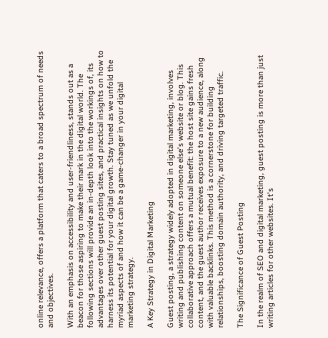online relevance, offers a platform that caters to a broad spectrum of needs and objectives.

With an emphasis on accessibility and user-friendliness, stands out as a beacon for those aspiring to make their mark in the digital world. The following sections will provide an in-depth look into the workings of, its advantages over other guest posting sites, and practical insights on how to harness its potential for your digital growth. Stay tuned as we unfold the myriad aspects of and how it can be a game-changer in your digital marketing strategy.

A Key Strategy in Digital Marketing

Guest posting, a strategy widely adopted in digital marketing, involves writing and publishing content on someone else's website or blog. This collaborative approach offers a mutual benefit: the host site gains fresh content, and the guest author receives exposure to a new audience, along with valuable backlinks. This method is a cornerstone for building relationships, boosting domain authority, and driving targeted traffic.

The Significance of Guest Posting

In the realm of SEO and digital marketing, guest posting is more than just writing articles for other websites. It's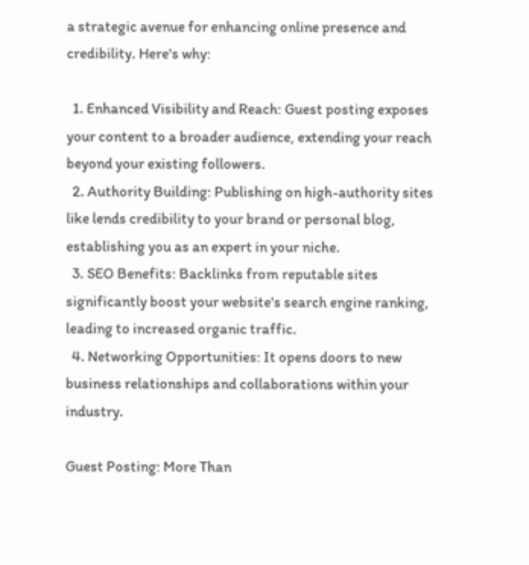a strategic avenue for enhancing online presence and credibility. Here's why:

  1. Enhanced Visibility and Reach: Guest posting exposes your content to a broader audience, extending your reach beyond your existing followers.
  2. Authority Building: Publishing on high-authority sites like lends credibility to your brand or personal blog, establishing you as an expert in your niche.
  3. SEO Benefits: Backlinks from reputable sites significantly boost your website's search engine ranking, leading to increased organic traffic.
  4. Networking Opportunities: It opens doors to new business relationships and collaborations within your industry.

Guest Posting: More Than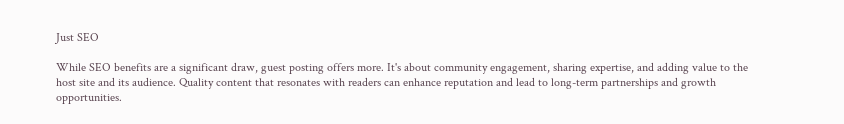Just SEO

While SEO benefits are a significant draw, guest posting offers more. It's about community engagement, sharing expertise, and adding value to the host site and its audience. Quality content that resonates with readers can enhance reputation and lead to long-term partnerships and growth opportunities.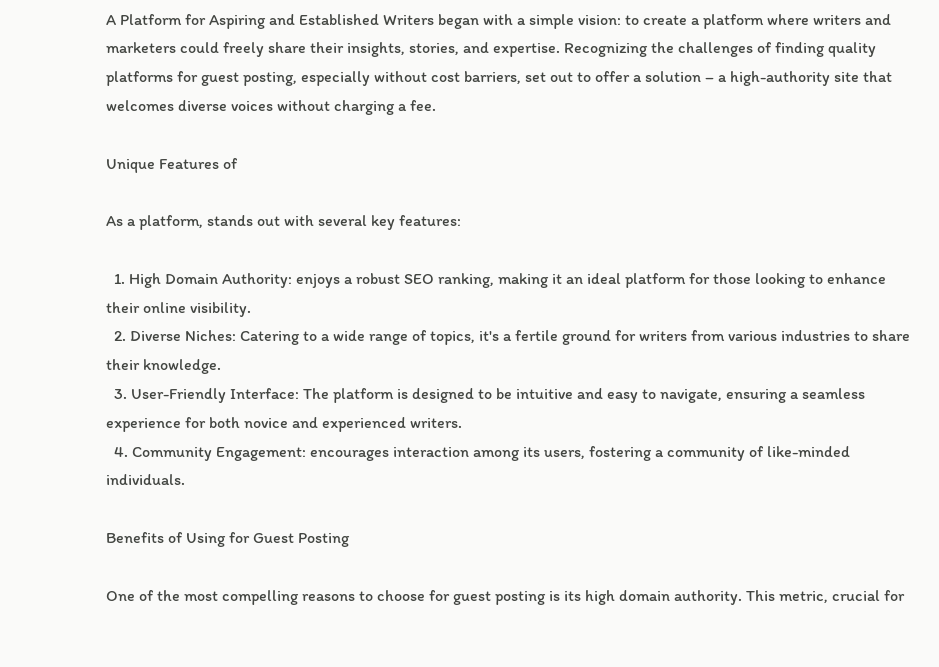A Platform for Aspiring and Established Writers began with a simple vision: to create a platform where writers and marketers could freely share their insights, stories, and expertise. Recognizing the challenges of finding quality platforms for guest posting, especially without cost barriers, set out to offer a solution – a high-authority site that welcomes diverse voices without charging a fee.

Unique Features of

As a platform, stands out with several key features:

  1. High Domain Authority: enjoys a robust SEO ranking, making it an ideal platform for those looking to enhance their online visibility.
  2. Diverse Niches: Catering to a wide range of topics, it's a fertile ground for writers from various industries to share their knowledge.
  3. User-Friendly Interface: The platform is designed to be intuitive and easy to navigate, ensuring a seamless experience for both novice and experienced writers.
  4. Community Engagement: encourages interaction among its users, fostering a community of like-minded individuals.

Benefits of Using for Guest Posting

One of the most compelling reasons to choose for guest posting is its high domain authority. This metric, crucial for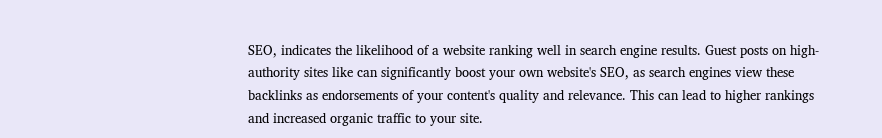SEO, indicates the likelihood of a website ranking well in search engine results. Guest posts on high-authority sites like can significantly boost your own website's SEO, as search engines view these backlinks as endorsements of your content's quality and relevance. This can lead to higher rankings and increased organic traffic to your site.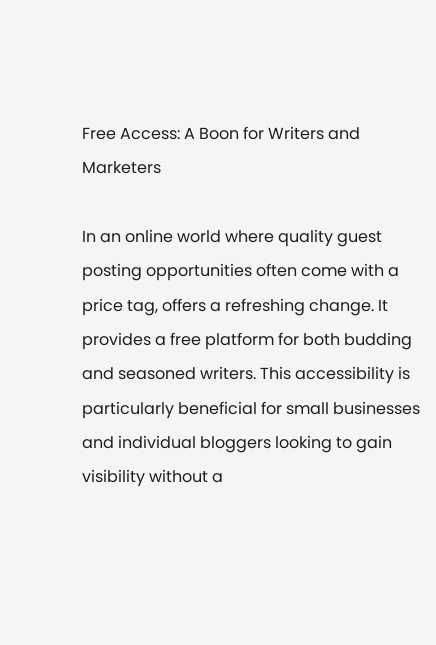Free Access: A Boon for Writers and Marketers

In an online world where quality guest posting opportunities often come with a price tag, offers a refreshing change. It provides a free platform for both budding and seasoned writers. This accessibility is particularly beneficial for small businesses and individual bloggers looking to gain visibility without a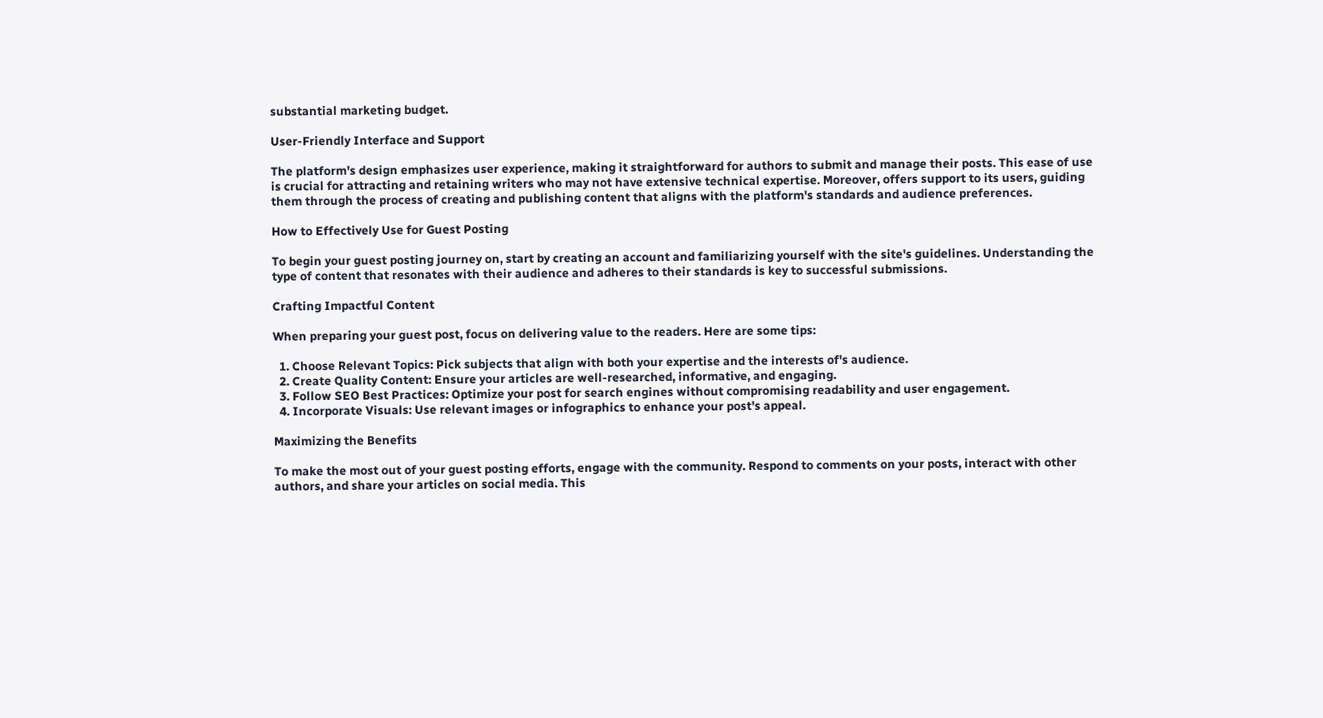substantial marketing budget.

User-Friendly Interface and Support

The platform's design emphasizes user experience, making it straightforward for authors to submit and manage their posts. This ease of use is crucial for attracting and retaining writers who may not have extensive technical expertise. Moreover, offers support to its users, guiding them through the process of creating and publishing content that aligns with the platform's standards and audience preferences.

How to Effectively Use for Guest Posting

To begin your guest posting journey on, start by creating an account and familiarizing yourself with the site's guidelines. Understanding the type of content that resonates with their audience and adheres to their standards is key to successful submissions.

Crafting Impactful Content

When preparing your guest post, focus on delivering value to the readers. Here are some tips:

  1. Choose Relevant Topics: Pick subjects that align with both your expertise and the interests of's audience.
  2. Create Quality Content: Ensure your articles are well-researched, informative, and engaging.
  3. Follow SEO Best Practices: Optimize your post for search engines without compromising readability and user engagement.
  4. Incorporate Visuals: Use relevant images or infographics to enhance your post's appeal.

Maximizing the Benefits

To make the most out of your guest posting efforts, engage with the community. Respond to comments on your posts, interact with other authors, and share your articles on social media. This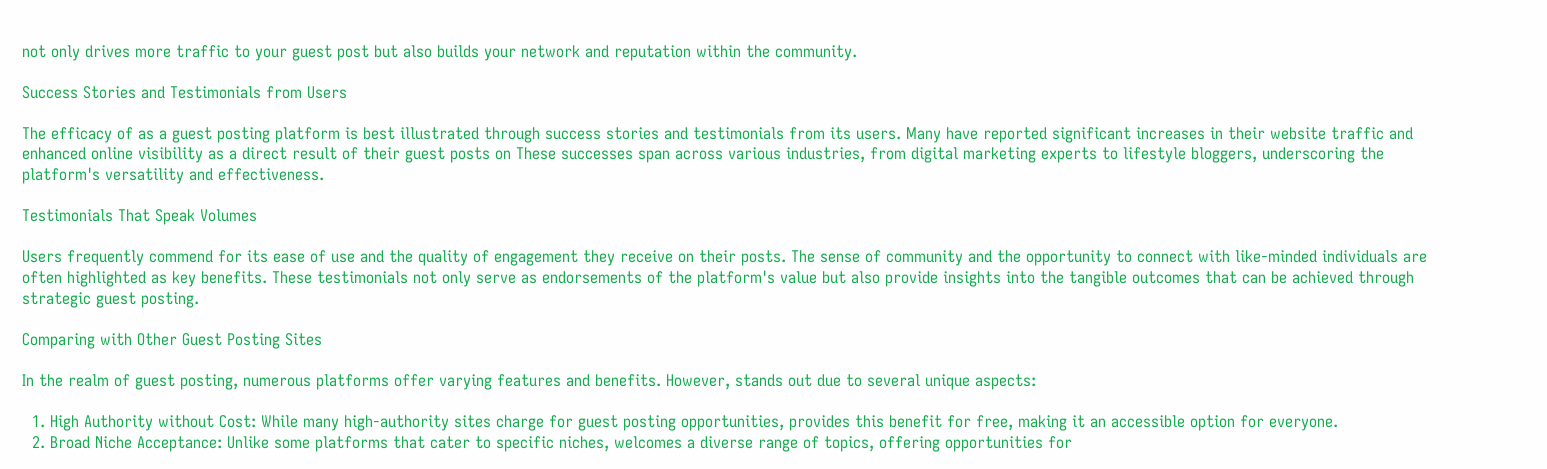not only drives more traffic to your guest post but also builds your network and reputation within the community.

Success Stories and Testimonials from Users

The efficacy of as a guest posting platform is best illustrated through success stories and testimonials from its users. Many have reported significant increases in their website traffic and enhanced online visibility as a direct result of their guest posts on These successes span across various industries, from digital marketing experts to lifestyle bloggers, underscoring the platform's versatility and effectiveness.

Testimonials That Speak Volumes

Users frequently commend for its ease of use and the quality of engagement they receive on their posts. The sense of community and the opportunity to connect with like-minded individuals are often highlighted as key benefits. These testimonials not only serve as endorsements of the platform's value but also provide insights into the tangible outcomes that can be achieved through strategic guest posting.

Comparing with Other Guest Posting Sites

In the realm of guest posting, numerous platforms offer varying features and benefits. However, stands out due to several unique aspects:

  1. High Authority without Cost: While many high-authority sites charge for guest posting opportunities, provides this benefit for free, making it an accessible option for everyone.
  2. Broad Niche Acceptance: Unlike some platforms that cater to specific niches, welcomes a diverse range of topics, offering opportunities for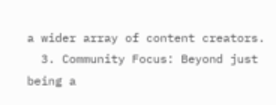a wider array of content creators.
  3. Community Focus: Beyond just being a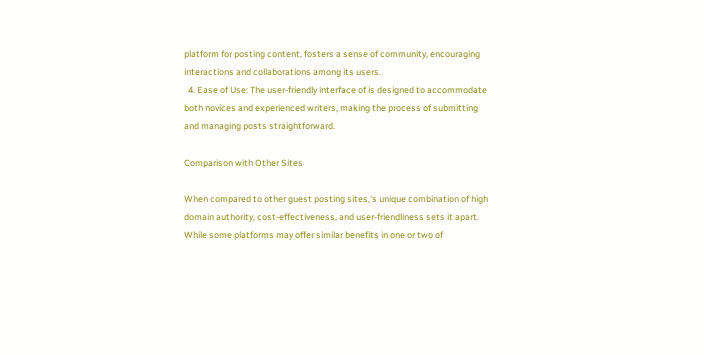platform for posting content, fosters a sense of community, encouraging interactions and collaborations among its users.
  4. Ease of Use: The user-friendly interface of is designed to accommodate both novices and experienced writers, making the process of submitting and managing posts straightforward.

Comparison with Other Sites

When compared to other guest posting sites,'s unique combination of high domain authority, cost-effectiveness, and user-friendliness sets it apart. While some platforms may offer similar benefits in one or two of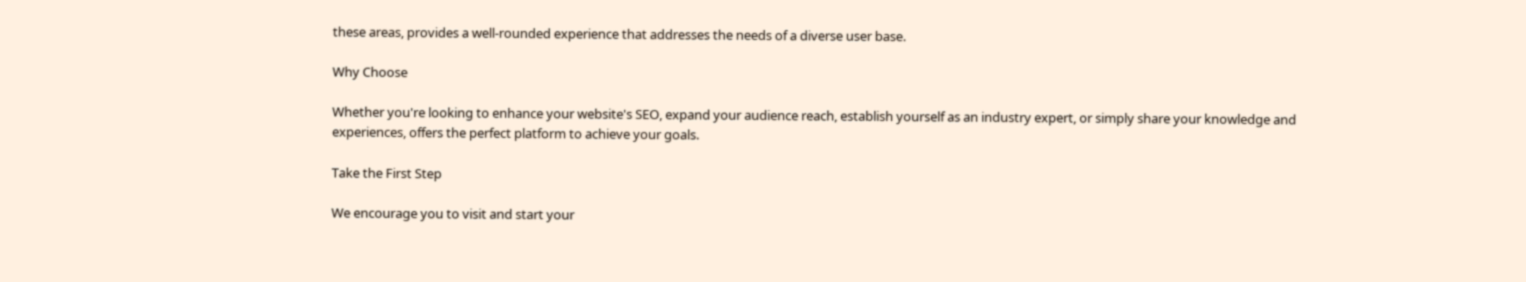these areas, provides a well-rounded experience that addresses the needs of a diverse user base.

Why Choose

Whether you're looking to enhance your website's SEO, expand your audience reach, establish yourself as an industry expert, or simply share your knowledge and experiences, offers the perfect platform to achieve your goals.

Take the First Step

We encourage you to visit and start your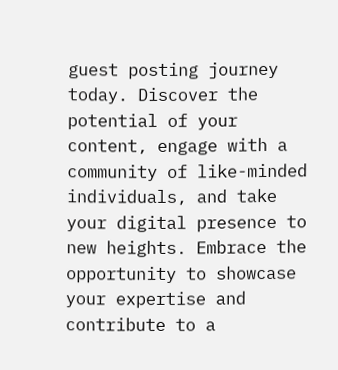guest posting journey today. Discover the potential of your content, engage with a community of like-minded individuals, and take your digital presence to new heights. Embrace the opportunity to showcase your expertise and contribute to a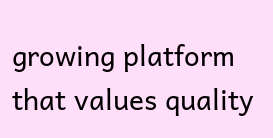growing platform that values quality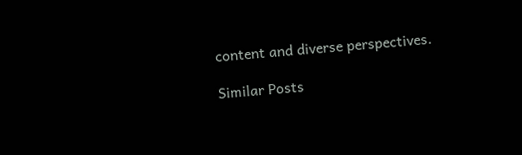content and diverse perspectives.

Similar Posts